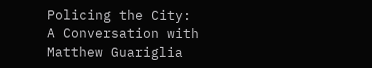Policing the City: A Conversation with Matthew Guariglia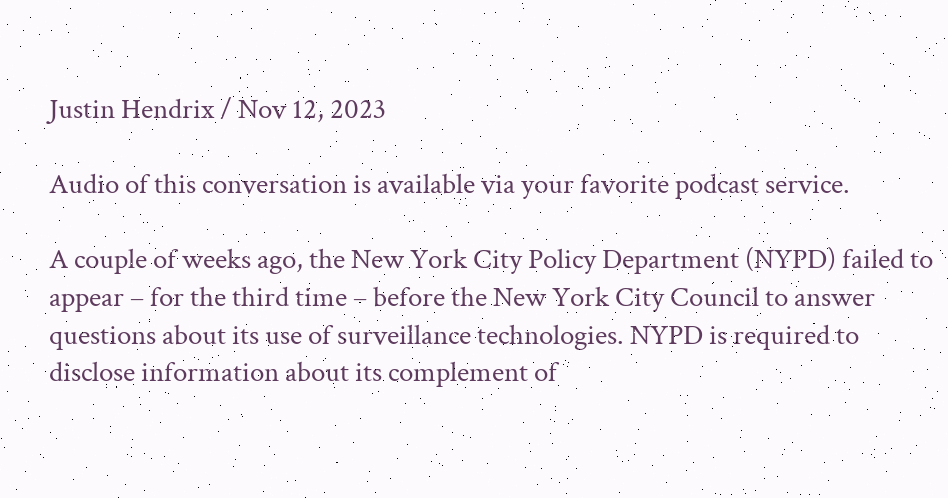Justin Hendrix / Nov 12, 2023

Audio of this conversation is available via your favorite podcast service.

A couple of weeks ago, the New York City Policy Department (NYPD) failed to appear – for the third time – before the New York City Council to answer questions about its use of surveillance technologies. NYPD is required to disclose information about its complement of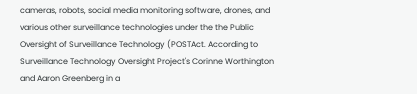cameras, robots, social media monitoring software, drones, and various other surveillance technologies under the the Public Oversight of Surveillance Technology (POSTAct. According to Surveillance Technology Oversight Project's Corinne Worthington and Aaron Greenberg in a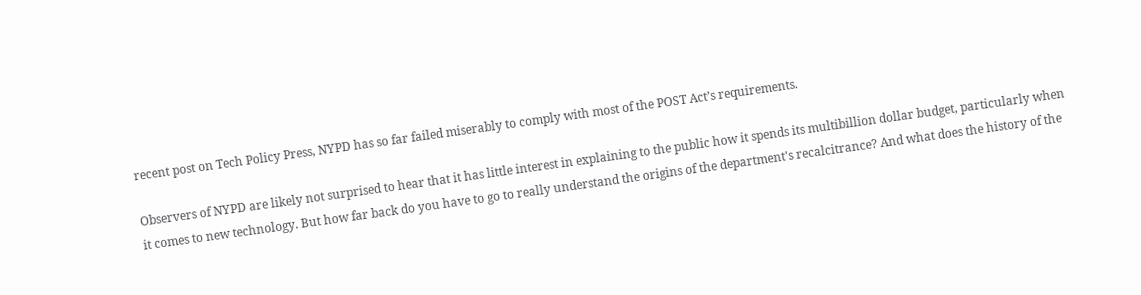recent post on Tech Policy Press, NYPD has so far failed miserably to comply with most of the POST Act’s requirements.

Observers of NYPD are likely not surprised to hear that it has little interest in explaining to the public how it spends its multibillion dollar budget, particularly when it comes to new technology. But how far back do you have to go to really understand the origins of the department's recalcitrance? And what does the history of the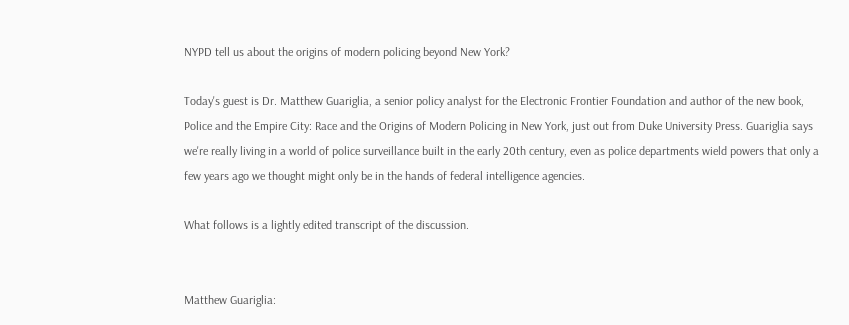NYPD tell us about the origins of modern policing beyond New York?

Today's guest is Dr. Matthew Guariglia, a senior policy analyst for the Electronic Frontier Foundation and author of the new book, Police and the Empire City: Race and the Origins of Modern Policing in New York, just out from Duke University Press. Guariglia says we're really living in a world of police surveillance built in the early 20th century, even as police departments wield powers that only a few years ago we thought might only be in the hands of federal intelligence agencies.

What follows is a lightly edited transcript of the discussion.


Matthew Guariglia: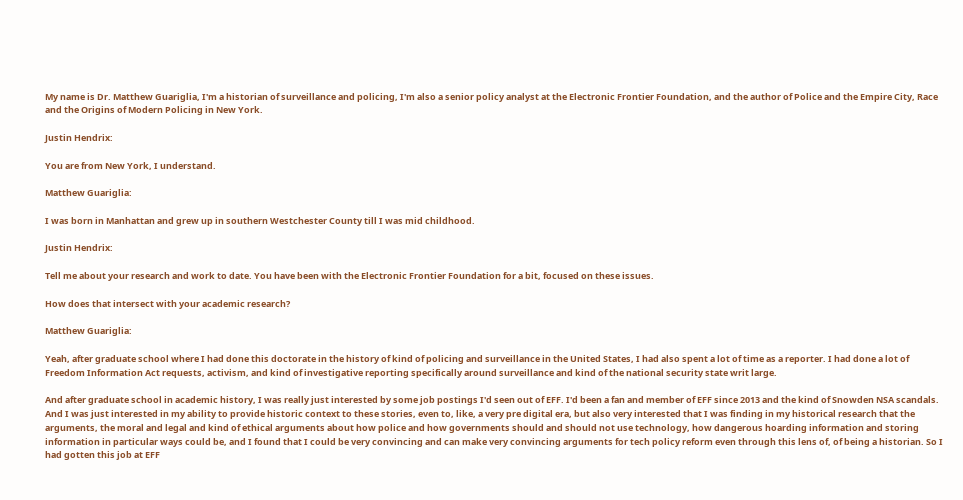My name is Dr. Matthew Guariglia, I'm a historian of surveillance and policing, I'm also a senior policy analyst at the Electronic Frontier Foundation, and the author of Police and the Empire City, Race and the Origins of Modern Policing in New York.

Justin Hendrix:

You are from New York, I understand.

Matthew Guariglia:

I was born in Manhattan and grew up in southern Westchester County till I was mid childhood.

Justin Hendrix:

Tell me about your research and work to date. You have been with the Electronic Frontier Foundation for a bit, focused on these issues.

How does that intersect with your academic research?

Matthew Guariglia:

Yeah, after graduate school where I had done this doctorate in the history of kind of policing and surveillance in the United States, I had also spent a lot of time as a reporter. I had done a lot of Freedom Information Act requests, activism, and kind of investigative reporting specifically around surveillance and kind of the national security state writ large.

And after graduate school in academic history, I was really just interested by some job postings I'd seen out of EFF. I'd been a fan and member of EFF since 2013 and the kind of Snowden NSA scandals. And I was just interested in my ability to provide historic context to these stories, even to, like, a very pre digital era, but also very interested that I was finding in my historical research that the arguments, the moral and legal and kind of ethical arguments about how police and how governments should and should not use technology, how dangerous hoarding information and storing information in particular ways could be, and I found that I could be very convincing and can make very convincing arguments for tech policy reform even through this lens of, of being a historian. So I had gotten this job at EFF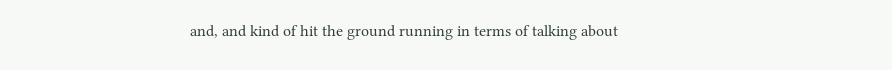and, and kind of hit the ground running in terms of talking about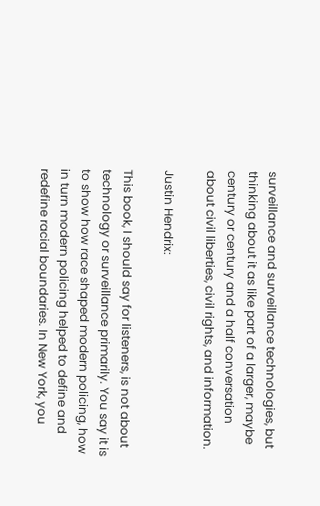surveillance and surveillance technologies, but thinking about it as like part of a larger, maybe century or century and a half conversation about civil liberties, civil rights, and information.

Justin Hendrix:

This book, I should say for listeners, is not about technology or surveillance primarily. You say it is to show how race shaped modern policing, how in turn modern policing helped to define and redefine racial boundaries. In New York, you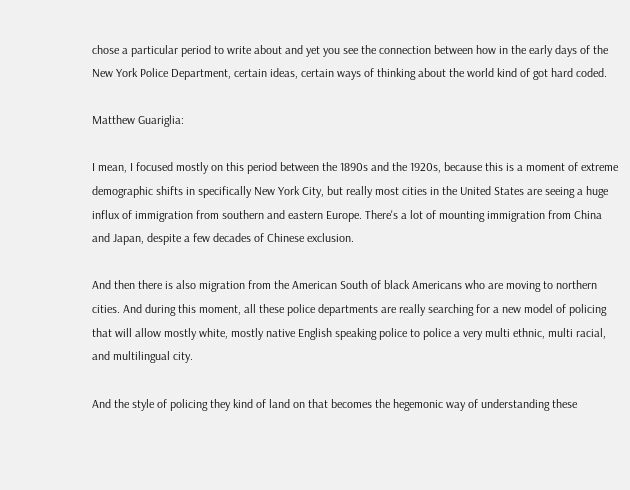chose a particular period to write about and yet you see the connection between how in the early days of the New York Police Department, certain ideas, certain ways of thinking about the world kind of got hard coded.

Matthew Guariglia:

I mean, I focused mostly on this period between the 1890s and the 1920s, because this is a moment of extreme demographic shifts in specifically New York City, but really most cities in the United States are seeing a huge influx of immigration from southern and eastern Europe. There's a lot of mounting immigration from China and Japan, despite a few decades of Chinese exclusion.

And then there is also migration from the American South of black Americans who are moving to northern cities. And during this moment, all these police departments are really searching for a new model of policing that will allow mostly white, mostly native English speaking police to police a very multi ethnic, multi racial, and multilingual city.

And the style of policing they kind of land on that becomes the hegemonic way of understanding these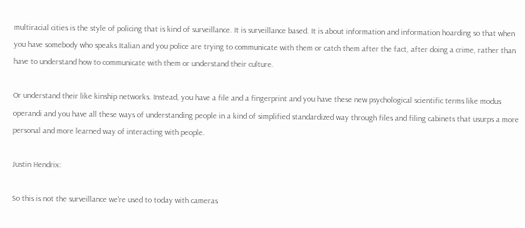multiracial cities is the style of policing that is kind of surveillance. It is surveillance based. It is about information and information hoarding so that when you have somebody who speaks Italian and you police are trying to communicate with them or catch them after the fact, after doing a crime, rather than have to understand how to communicate with them or understand their culture.

Or understand their like kinship networks. Instead, you have a file and a fingerprint and you have these new psychological scientific terms like modus operandi and you have all these ways of understanding people in a kind of simplified standardized way through files and filing cabinets that usurps a more personal and more learned way of interacting with people.

Justin Hendrix:

So this is not the surveillance we're used to today with cameras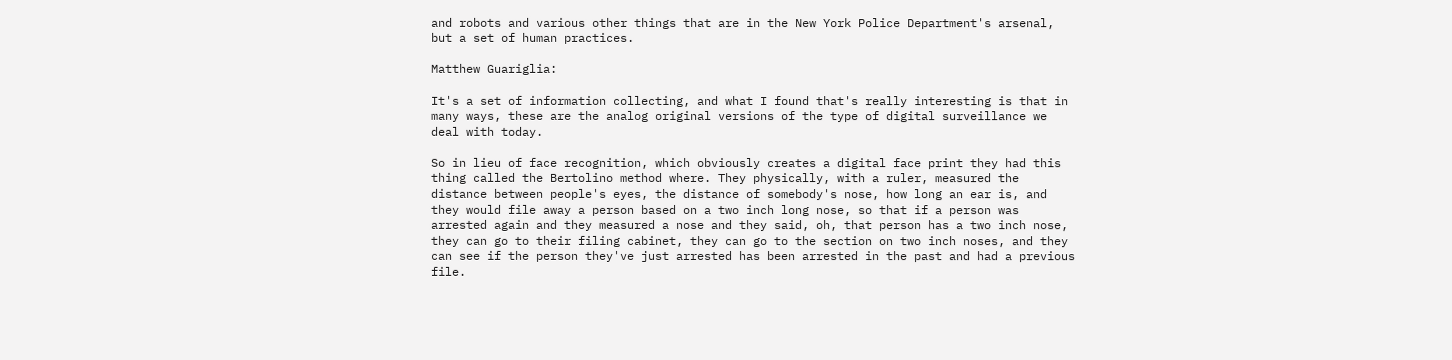and robots and various other things that are in the New York Police Department's arsenal, but a set of human practices.

Matthew Guariglia:

It's a set of information collecting, and what I found that's really interesting is that in many ways, these are the analog original versions of the type of digital surveillance we deal with today.

So in lieu of face recognition, which obviously creates a digital face print they had this thing called the Bertolino method where. They physically, with a ruler, measured the distance between people's eyes, the distance of somebody's nose, how long an ear is, and they would file away a person based on a two inch long nose, so that if a person was arrested again and they measured a nose and they said, oh, that person has a two inch nose, they can go to their filing cabinet, they can go to the section on two inch noses, and they can see if the person they've just arrested has been arrested in the past and had a previous file.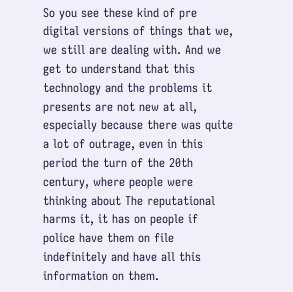So you see these kind of pre digital versions of things that we, we still are dealing with. And we get to understand that this technology and the problems it presents are not new at all, especially because there was quite a lot of outrage, even in this period the turn of the 20th century, where people were thinking about The reputational harms it, it has on people if police have them on file indefinitely and have all this information on them.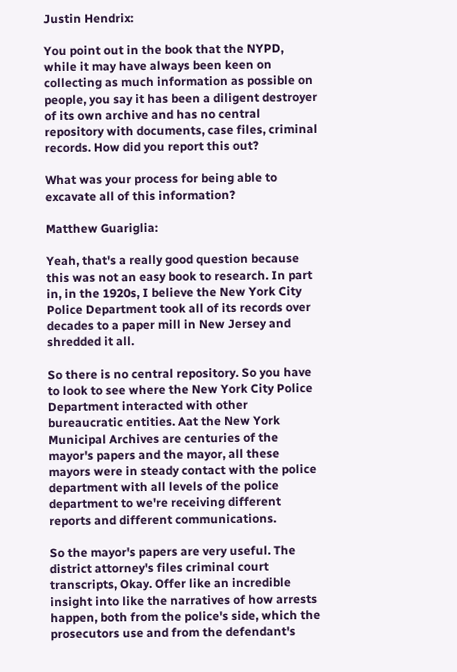Justin Hendrix:

You point out in the book that the NYPD, while it may have always been keen on collecting as much information as possible on people, you say it has been a diligent destroyer of its own archive and has no central repository with documents, case files, criminal records. How did you report this out?

What was your process for being able to excavate all of this information?

Matthew Guariglia:

Yeah, that's a really good question because this was not an easy book to research. In part in, in the 1920s, I believe the New York City Police Department took all of its records over decades to a paper mill in New Jersey and shredded it all.

So there is no central repository. So you have to look to see where the New York City Police Department interacted with other bureaucratic entities. Aat the New York Municipal Archives are centuries of the mayor's papers and the mayor, all these mayors were in steady contact with the police department with all levels of the police department to we're receiving different reports and different communications.

So the mayor's papers are very useful. The district attorney's files criminal court transcripts, Okay. Offer like an incredible insight into like the narratives of how arrests happen, both from the police's side, which the prosecutors use and from the defendant's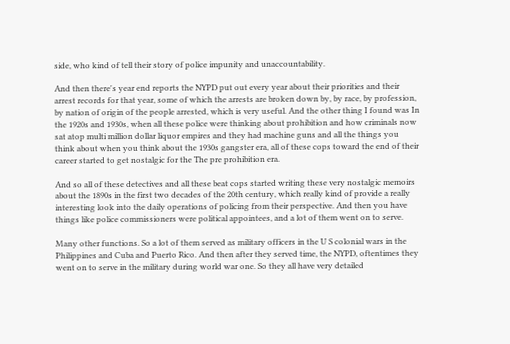side, who kind of tell their story of police impunity and unaccountability.

And then there's year end reports the NYPD put out every year about their priorities and their arrest records for that year, some of which the arrests are broken down by, by race, by profession, by nation of origin of the people arrested, which is very useful. And the other thing I found was In the 1920s and 1930s, when all these police were thinking about prohibition and how criminals now sat atop multi million dollar liquor empires and they had machine guns and all the things you think about when you think about the 1930s gangster era, all of these cops toward the end of their career started to get nostalgic for the The pre prohibition era.

And so all of these detectives and all these beat cops started writing these very nostalgic memoirs about the 1890s in the first two decades of the 20th century, which really kind of provide a really interesting look into the daily operations of policing from their perspective. And then you have things like police commissioners were political appointees, and a lot of them went on to serve.

Many other functions. So a lot of them served as military officers in the U S colonial wars in the Philippines and Cuba and Puerto Rico. And then after they served time, the NYPD, oftentimes they went on to serve in the military during world war one. So they all have very detailed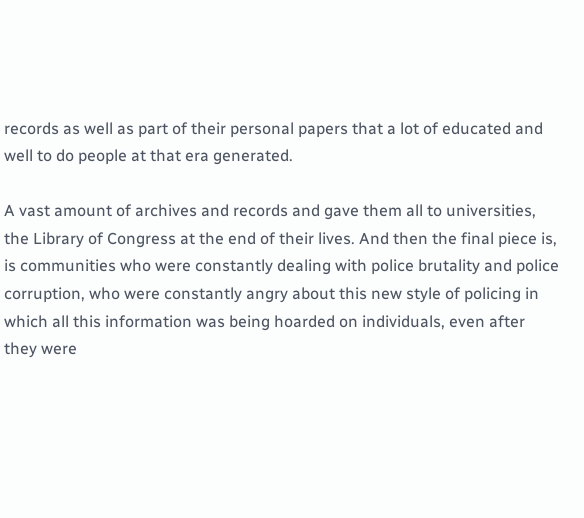records as well as part of their personal papers that a lot of educated and well to do people at that era generated.

A vast amount of archives and records and gave them all to universities, the Library of Congress at the end of their lives. And then the final piece is, is communities who were constantly dealing with police brutality and police corruption, who were constantly angry about this new style of policing in which all this information was being hoarded on individuals, even after they were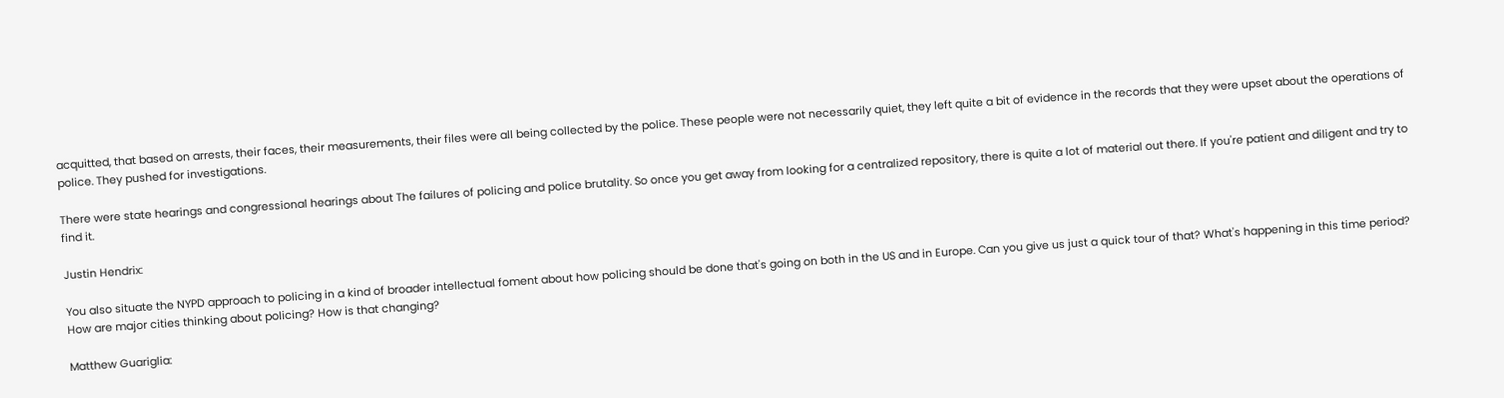acquitted, that based on arrests, their faces, their measurements, their files were all being collected by the police. These people were not necessarily quiet, they left quite a bit of evidence in the records that they were upset about the operations of police. They pushed for investigations.

There were state hearings and congressional hearings about The failures of policing and police brutality. So once you get away from looking for a centralized repository, there is quite a lot of material out there. If you're patient and diligent and try to find it.

Justin Hendrix:

You also situate the NYPD approach to policing in a kind of broader intellectual foment about how policing should be done that's going on both in the US and in Europe. Can you give us just a quick tour of that? What's happening in this time period? How are major cities thinking about policing? How is that changing?

Matthew Guariglia: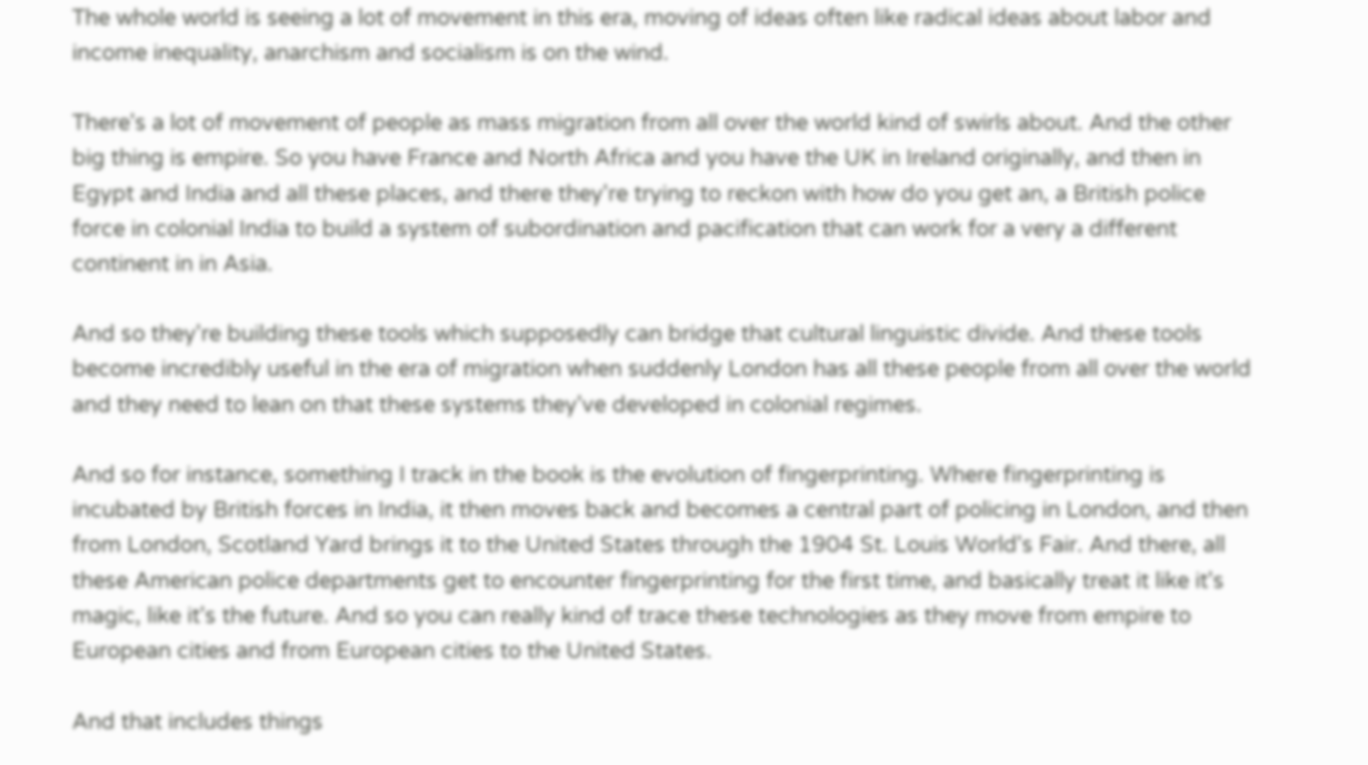The whole world is seeing a lot of movement in this era, moving of ideas often like radical ideas about labor and income inequality, anarchism and socialism is on the wind.

There's a lot of movement of people as mass migration from all over the world kind of swirls about. And the other big thing is empire. So you have France and North Africa and you have the UK in Ireland originally, and then in Egypt and India and all these places, and there they're trying to reckon with how do you get an, a British police force in colonial India to build a system of subordination and pacification that can work for a very a different continent in in Asia.

And so they're building these tools which supposedly can bridge that cultural linguistic divide. And these tools become incredibly useful in the era of migration when suddenly London has all these people from all over the world and they need to lean on that these systems they've developed in colonial regimes.

And so for instance, something I track in the book is the evolution of fingerprinting. Where fingerprinting is incubated by British forces in India, it then moves back and becomes a central part of policing in London, and then from London, Scotland Yard brings it to the United States through the 1904 St. Louis World's Fair. And there, all these American police departments get to encounter fingerprinting for the first time, and basically treat it like it's magic, like it's the future. And so you can really kind of trace these technologies as they move from empire to European cities and from European cities to the United States.

And that includes things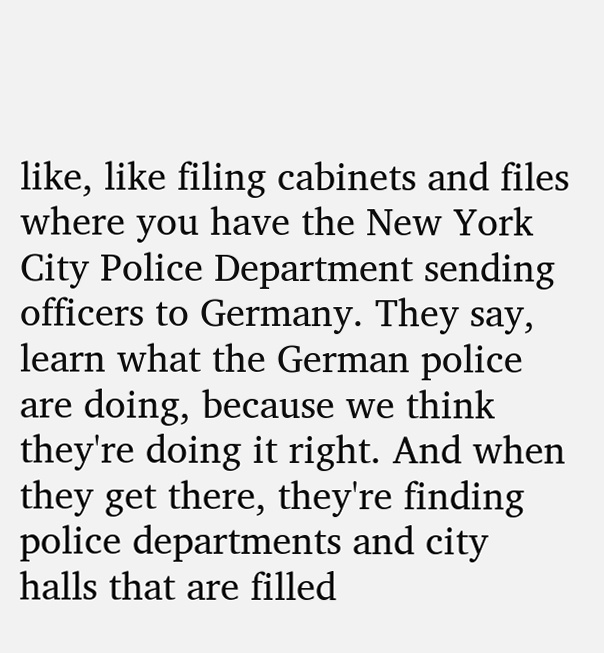like, like filing cabinets and files where you have the New York City Police Department sending officers to Germany. They say, learn what the German police are doing, because we think they're doing it right. And when they get there, they're finding police departments and city halls that are filled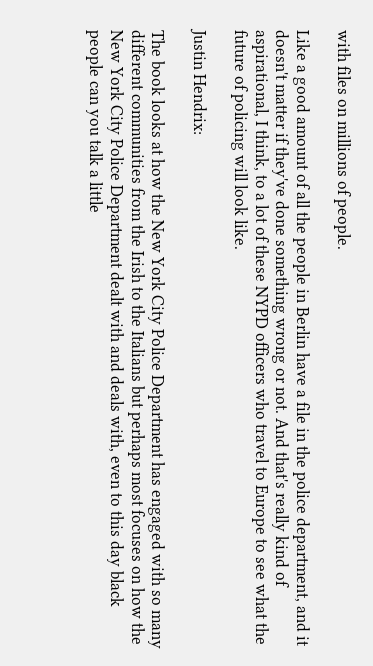with files on millions of people.

Like a good amount of all the people in Berlin have a file in the police department, and it doesn't matter if they've done something wrong or not. And that's really kind of aspirational, I think, to a lot of these NYPD officers who travel to Europe to see what the future of policing will look like.

Justin Hendrix:

The book looks at how the New York City Police Department has engaged with so many different communities from the Irish to the Italians but perhaps most focuses on how the New York City Police Department dealt with and deals with, even to this day black people can you talk a little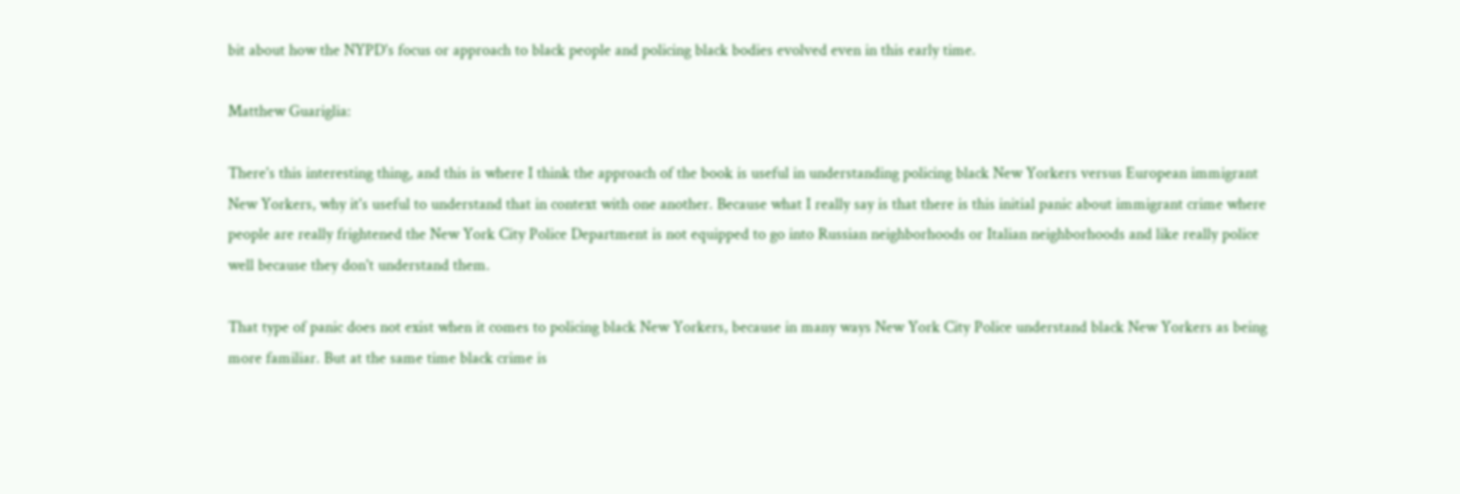bit about how the NYPD's focus or approach to black people and policing black bodies evolved even in this early time.

Matthew Guariglia:

There's this interesting thing, and this is where I think the approach of the book is useful in understanding policing black New Yorkers versus European immigrant New Yorkers, why it's useful to understand that in context with one another. Because what I really say is that there is this initial panic about immigrant crime where people are really frightened the New York City Police Department is not equipped to go into Russian neighborhoods or Italian neighborhoods and like really police well because they don't understand them.

That type of panic does not exist when it comes to policing black New Yorkers, because in many ways New York City Police understand black New Yorkers as being more familiar. But at the same time black crime is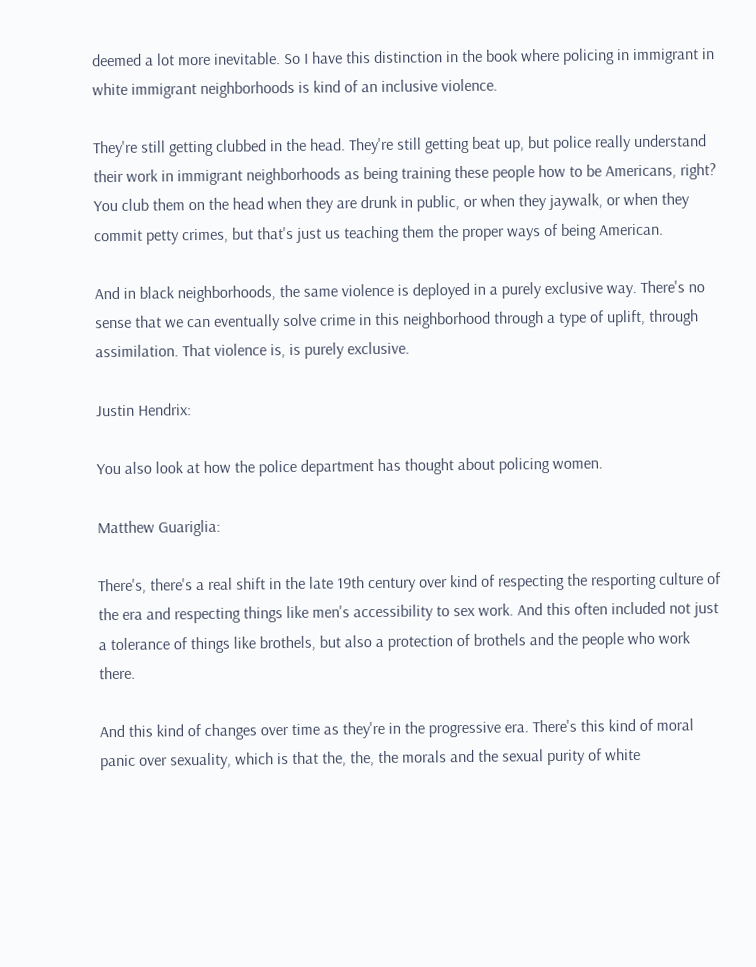deemed a lot more inevitable. So I have this distinction in the book where policing in immigrant in white immigrant neighborhoods is kind of an inclusive violence.

They're still getting clubbed in the head. They're still getting beat up, but police really understand their work in immigrant neighborhoods as being training these people how to be Americans, right? You club them on the head when they are drunk in public, or when they jaywalk, or when they commit petty crimes, but that's just us teaching them the proper ways of being American.

And in black neighborhoods, the same violence is deployed in a purely exclusive way. There's no sense that we can eventually solve crime in this neighborhood through a type of uplift, through assimilation. That violence is, is purely exclusive.

Justin Hendrix:

You also look at how the police department has thought about policing women.

Matthew Guariglia:

There's, there's a real shift in the late 19th century over kind of respecting the resporting culture of the era and respecting things like men's accessibility to sex work. And this often included not just a tolerance of things like brothels, but also a protection of brothels and the people who work there.

And this kind of changes over time as they're in the progressive era. There's this kind of moral panic over sexuality, which is that the, the, the morals and the sexual purity of white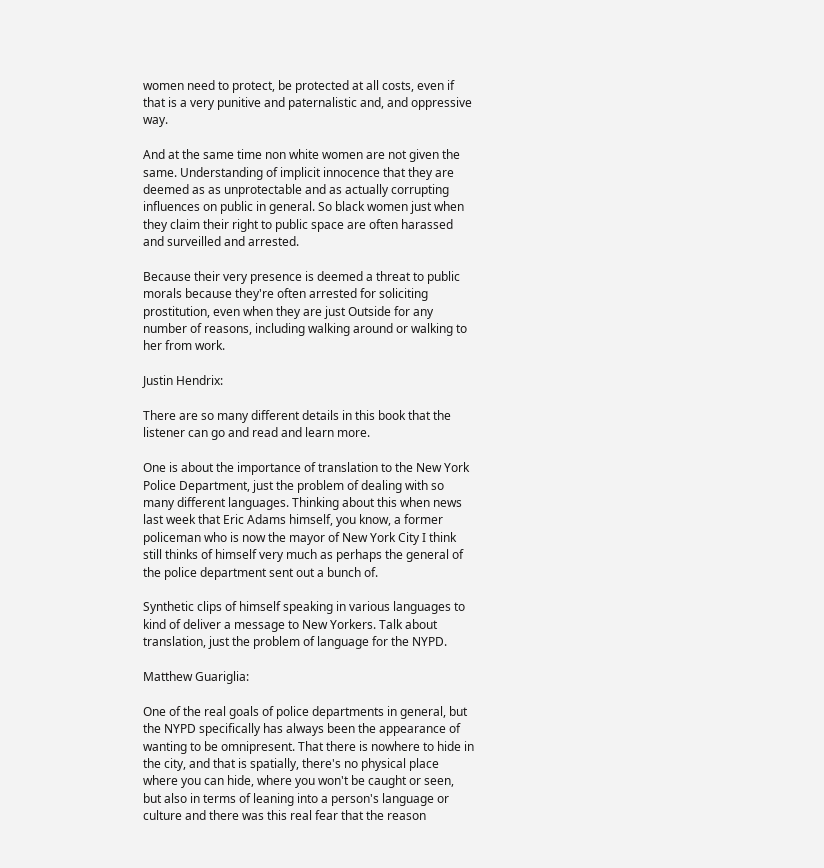women need to protect, be protected at all costs, even if that is a very punitive and paternalistic and, and oppressive way.

And at the same time non white women are not given the same. Understanding of implicit innocence that they are deemed as as unprotectable and as actually corrupting influences on public in general. So black women just when they claim their right to public space are often harassed and surveilled and arrested.

Because their very presence is deemed a threat to public morals because they're often arrested for soliciting prostitution, even when they are just Outside for any number of reasons, including walking around or walking to her from work.

Justin Hendrix:

There are so many different details in this book that the listener can go and read and learn more.

One is about the importance of translation to the New York Police Department, just the problem of dealing with so many different languages. Thinking about this when news last week that Eric Adams himself, you know, a former policeman who is now the mayor of New York City I think still thinks of himself very much as perhaps the general of the police department sent out a bunch of.

Synthetic clips of himself speaking in various languages to kind of deliver a message to New Yorkers. Talk about translation, just the problem of language for the NYPD.

Matthew Guariglia:

One of the real goals of police departments in general, but the NYPD specifically has always been the appearance of wanting to be omnipresent. That there is nowhere to hide in the city, and that is spatially, there's no physical place where you can hide, where you won't be caught or seen, but also in terms of leaning into a person's language or culture and there was this real fear that the reason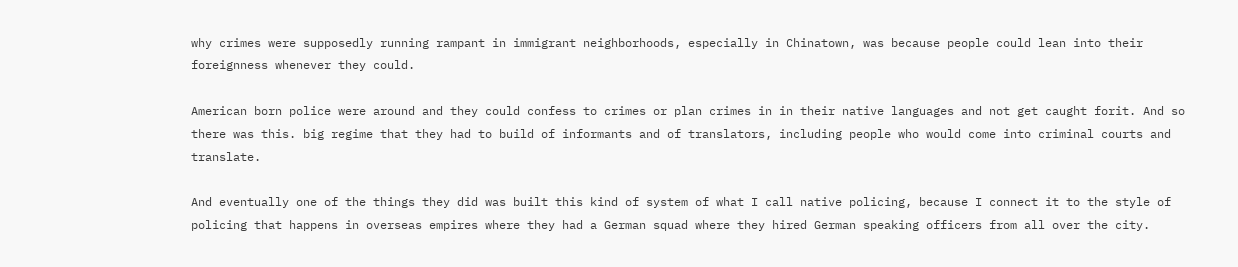why crimes were supposedly running rampant in immigrant neighborhoods, especially in Chinatown, was because people could lean into their foreignness whenever they could.

American born police were around and they could confess to crimes or plan crimes in in their native languages and not get caught forit. And so there was this. big regime that they had to build of informants and of translators, including people who would come into criminal courts and translate.

And eventually one of the things they did was built this kind of system of what I call native policing, because I connect it to the style of policing that happens in overseas empires where they had a German squad where they hired German speaking officers from all over the city.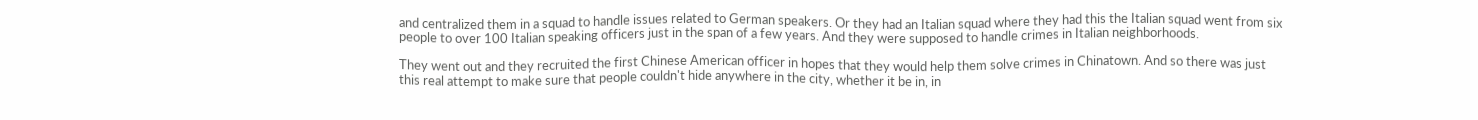and centralized them in a squad to handle issues related to German speakers. Or they had an Italian squad where they had this the Italian squad went from six people to over 100 Italian speaking officers just in the span of a few years. And they were supposed to handle crimes in Italian neighborhoods.

They went out and they recruited the first Chinese American officer in hopes that they would help them solve crimes in Chinatown. And so there was just this real attempt to make sure that people couldn't hide anywhere in the city, whether it be in, in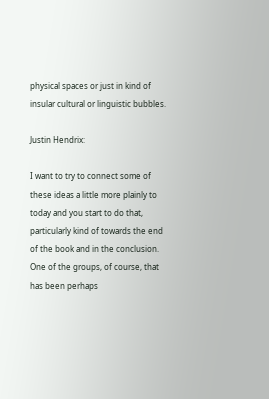physical spaces or just in kind of insular cultural or linguistic bubbles.

Justin Hendrix:

I want to try to connect some of these ideas a little more plainly to today and you start to do that, particularly kind of towards the end of the book and in the conclusion. One of the groups, of course, that has been perhaps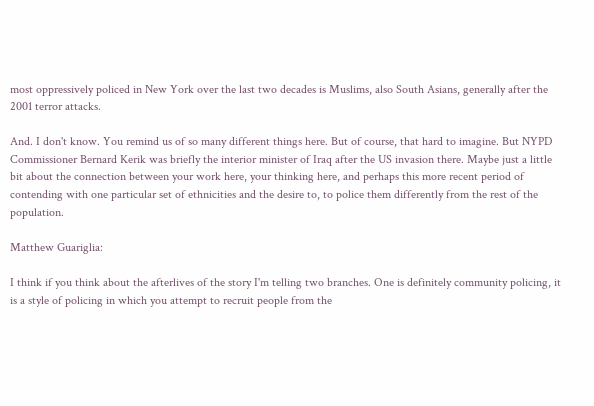most oppressively policed in New York over the last two decades is Muslims, also South Asians, generally after the 2001 terror attacks.

And. I don't know. You remind us of so many different things here. But of course, that hard to imagine. But NYPD Commissioner Bernard Kerik was briefly the interior minister of Iraq after the US invasion there. Maybe just a little bit about the connection between your work here, your thinking here, and perhaps this more recent period of contending with one particular set of ethnicities and the desire to, to police them differently from the rest of the population.

Matthew Guariglia:

I think if you think about the afterlives of the story I'm telling two branches. One is definitely community policing, it is a style of policing in which you attempt to recruit people from the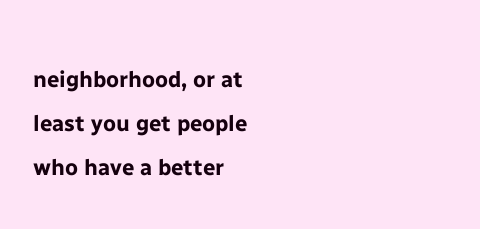neighborhood, or at least you get people who have a better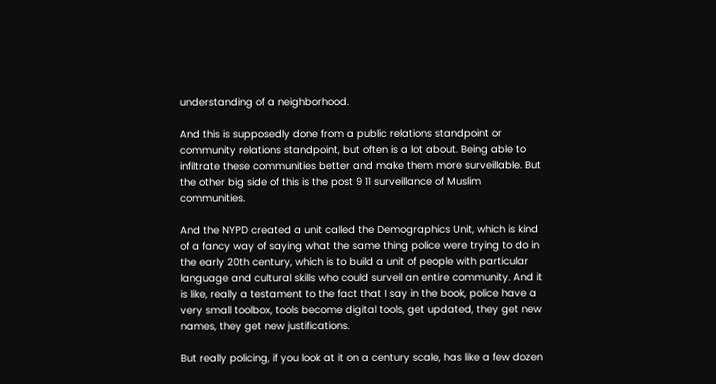understanding of a neighborhood.

And this is supposedly done from a public relations standpoint or community relations standpoint, but often is a lot about. Being able to infiltrate these communities better and make them more surveillable. But the other big side of this is the post 9 11 surveillance of Muslim communities.

And the NYPD created a unit called the Demographics Unit, which is kind of a fancy way of saying what the same thing police were trying to do in the early 20th century, which is to build a unit of people with particular language and cultural skills who could surveil an entire community. And it is like, really a testament to the fact that I say in the book, police have a very small toolbox, tools become digital tools, get updated, they get new names, they get new justifications.

But really policing, if you look at it on a century scale, has like a few dozen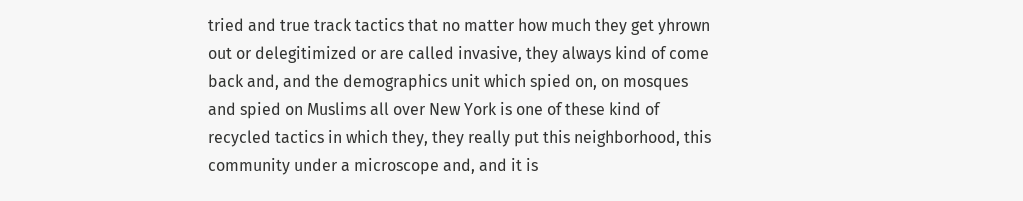tried and true track tactics that no matter how much they get yhrown out or delegitimized or are called invasive, they always kind of come back and, and the demographics unit which spied on, on mosques and spied on Muslims all over New York is one of these kind of recycled tactics in which they, they really put this neighborhood, this community under a microscope and, and it is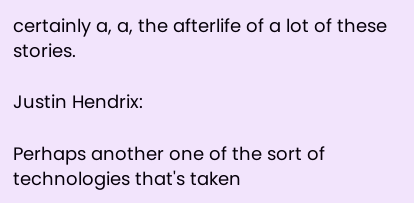certainly a, a, the afterlife of a lot of these stories.

Justin Hendrix:

Perhaps another one of the sort of technologies that's taken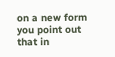on a new form you point out that in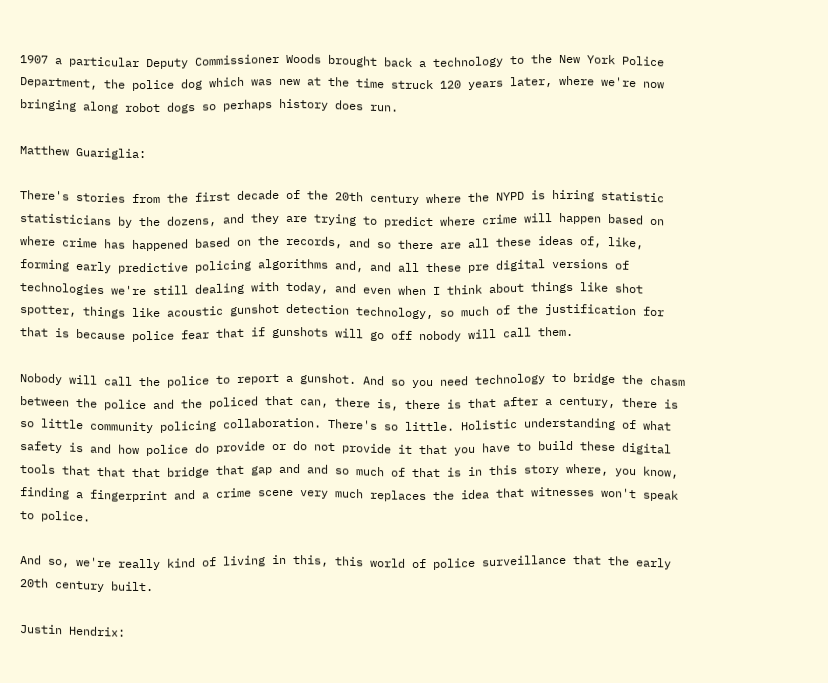1907 a particular Deputy Commissioner Woods brought back a technology to the New York Police Department, the police dog which was new at the time struck 120 years later, where we're now bringing along robot dogs so perhaps history does run.

Matthew Guariglia:

There's stories from the first decade of the 20th century where the NYPD is hiring statistic statisticians by the dozens, and they are trying to predict where crime will happen based on where crime has happened based on the records, and so there are all these ideas of, like, forming early predictive policing algorithms and, and all these pre digital versions of technologies we're still dealing with today, and even when I think about things like shot spotter, things like acoustic gunshot detection technology, so much of the justification for that is because police fear that if gunshots will go off nobody will call them.

Nobody will call the police to report a gunshot. And so you need technology to bridge the chasm between the police and the policed that can, there is, there is that after a century, there is so little community policing collaboration. There's so little. Holistic understanding of what safety is and how police do provide or do not provide it that you have to build these digital tools that that that bridge that gap and and so much of that is in this story where, you know, finding a fingerprint and a crime scene very much replaces the idea that witnesses won't speak to police.

And so, we're really kind of living in this, this world of police surveillance that the early 20th century built.

Justin Hendrix: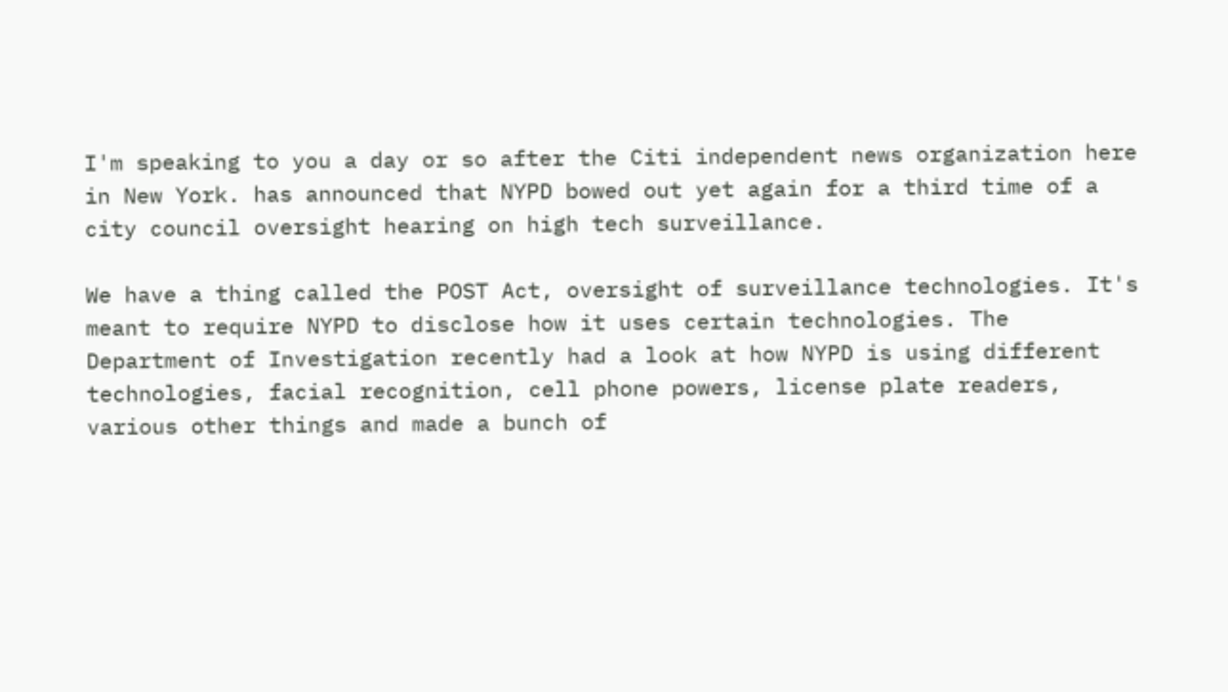I'm speaking to you a day or so after the Citi independent news organization here in New York. has announced that NYPD bowed out yet again for a third time of a city council oversight hearing on high tech surveillance.

We have a thing called the POST Act, oversight of surveillance technologies. It's meant to require NYPD to disclose how it uses certain technologies. The Department of Investigation recently had a look at how NYPD is using different technologies, facial recognition, cell phone powers, license plate readers, various other things and made a bunch of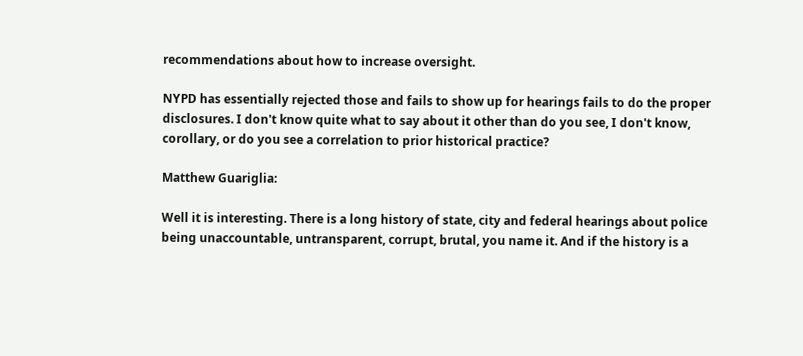recommendations about how to increase oversight.

NYPD has essentially rejected those and fails to show up for hearings fails to do the proper disclosures. I don't know quite what to say about it other than do you see, I don't know, corollary, or do you see a correlation to prior historical practice?

Matthew Guariglia:

Well it is interesting. There is a long history of state, city and federal hearings about police being unaccountable, untransparent, corrupt, brutal, you name it. And if the history is a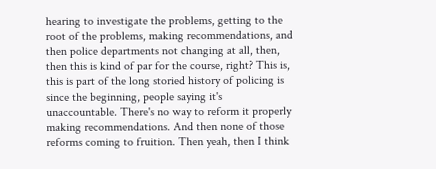hearing to investigate the problems, getting to the root of the problems, making recommendations, and then police departments not changing at all, then, then this is kind of par for the course, right? This is, this is part of the long storied history of policing is since the beginning, people saying it's unaccountable. There's no way to reform it properly making recommendations. And then none of those reforms coming to fruition. Then yeah, then I think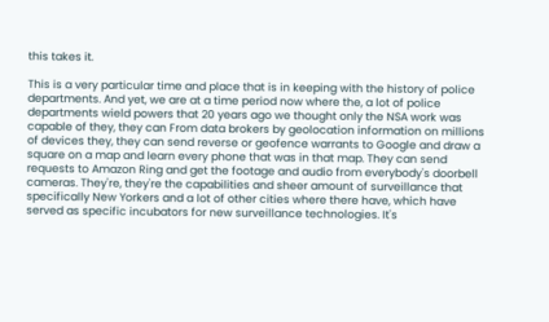this takes it.

This is a very particular time and place that is in keeping with the history of police departments. And yet, we are at a time period now where the, a lot of police departments wield powers that 20 years ago we thought only the NSA work was capable of they, they can From data brokers by geolocation information on millions of devices they, they can send reverse or geofence warrants to Google and draw a square on a map and learn every phone that was in that map. They can send requests to Amazon Ring and get the footage and audio from everybody's doorbell cameras. They're, they're the capabilities and sheer amount of surveillance that specifically New Yorkers and a lot of other cities where there have, which have served as specific incubators for new surveillance technologies. It's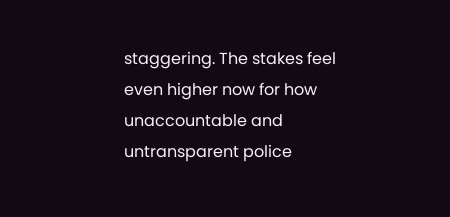staggering. The stakes feel even higher now for how unaccountable and untransparent police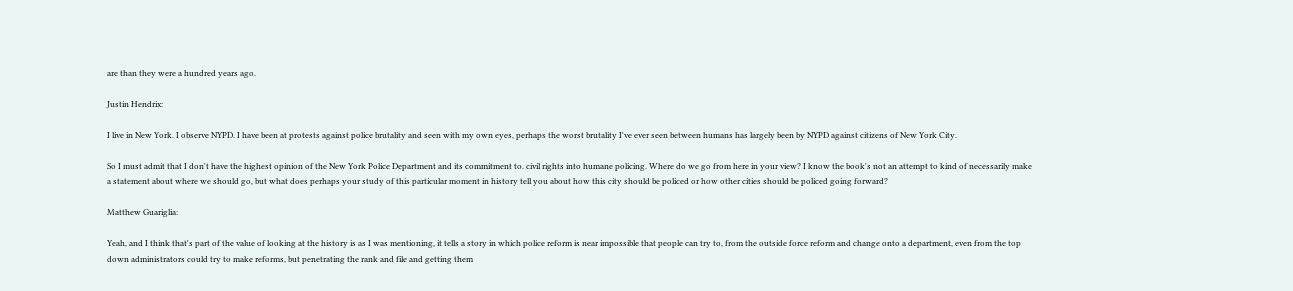are than they were a hundred years ago.

Justin Hendrix:

I live in New York. I observe NYPD. I have been at protests against police brutality and seen with my own eyes, perhaps the worst brutality I've ever seen between humans has largely been by NYPD against citizens of New York City.

So I must admit that I don't have the highest opinion of the New York Police Department and its commitment to. civil rights into humane policing. Where do we go from here in your view? I know the book's not an attempt to kind of necessarily make a statement about where we should go, but what does perhaps your study of this particular moment in history tell you about how this city should be policed or how other cities should be policed going forward?

Matthew Guariglia:

Yeah, and I think that's part of the value of looking at the history is as I was mentioning, it tells a story in which police reform is near impossible that people can try to, from the outside force reform and change onto a department, even from the top down administrators could try to make reforms, but penetrating the rank and file and getting them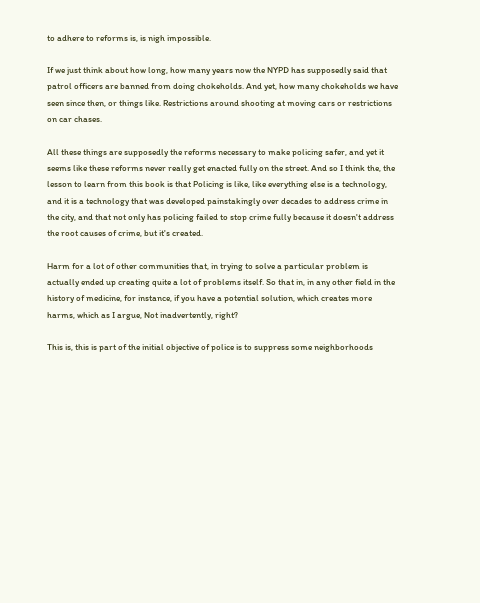to adhere to reforms is, is nigh impossible.

If we just think about how long, how many years now the NYPD has supposedly said that patrol officers are banned from doing chokeholds. And yet, how many chokeholds we have seen since then, or things like. Restrictions around shooting at moving cars or restrictions on car chases.

All these things are supposedly the reforms necessary to make policing safer, and yet it seems like these reforms never really get enacted fully on the street. And so I think the, the lesson to learn from this book is that Policing is like, like everything else is a technology, and it is a technology that was developed painstakingly over decades to address crime in the city, and that not only has policing failed to stop crime fully because it doesn't address the root causes of crime, but it's created.

Harm for a lot of other communities that, in trying to solve a particular problem is actually ended up creating quite a lot of problems itself. So that in, in any other field in the history of medicine, for instance, if you have a potential solution, which creates more harms, which as I argue, Not inadvertently, right?

This is, this is part of the initial objective of police is to suppress some neighborhoods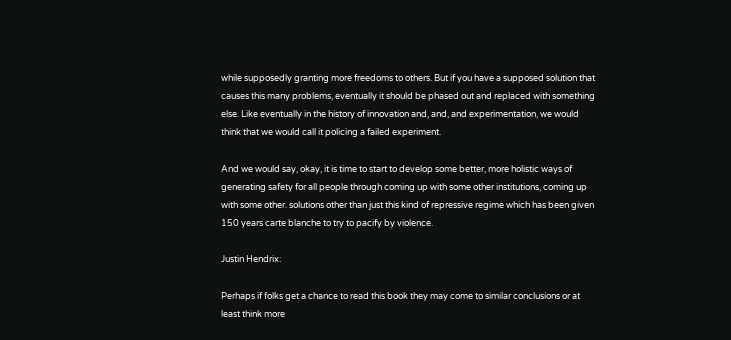while supposedly granting more freedoms to others. But if you have a supposed solution that causes this many problems, eventually it should be phased out and replaced with something else. Like eventually in the history of innovation and, and, and experimentation, we would think that we would call it policing a failed experiment.

And we would say, okay, it is time to start to develop some better, more holistic ways of generating safety for all people through coming up with some other institutions, coming up with some other. solutions other than just this kind of repressive regime which has been given 150 years carte blanche to try to pacify by violence.

Justin Hendrix:

Perhaps if folks get a chance to read this book they may come to similar conclusions or at least think more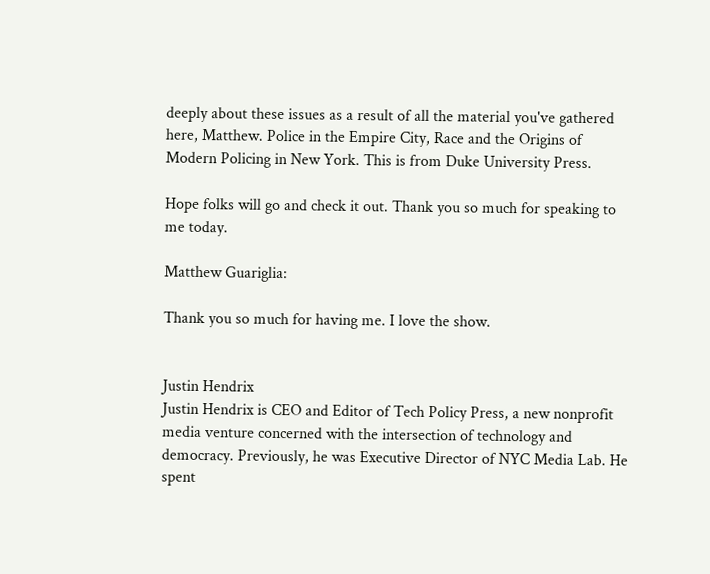deeply about these issues as a result of all the material you've gathered here, Matthew. Police in the Empire City, Race and the Origins of Modern Policing in New York. This is from Duke University Press.

Hope folks will go and check it out. Thank you so much for speaking to me today.

Matthew Guariglia:

Thank you so much for having me. I love the show.


Justin Hendrix
Justin Hendrix is CEO and Editor of Tech Policy Press, a new nonprofit media venture concerned with the intersection of technology and democracy. Previously, he was Executive Director of NYC Media Lab. He spent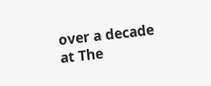over a decade at The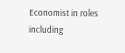Economist in roles including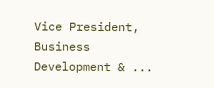Vice President, Business Development & ...